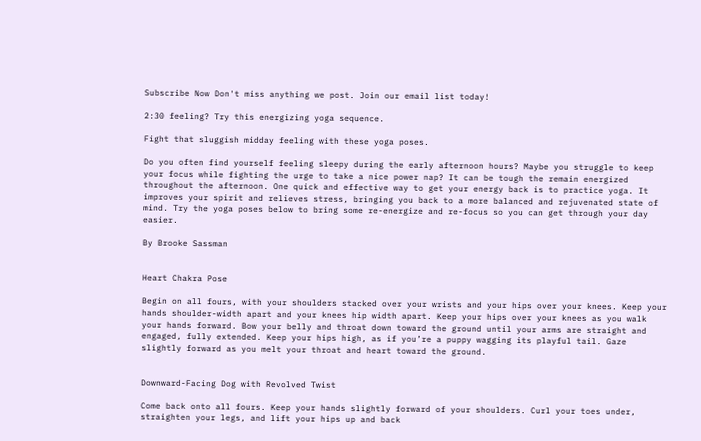Subscribe Now Don't miss anything we post. Join our email list today!

2:30 feeling? Try this energizing yoga sequence.

Fight that sluggish midday feeling with these yoga poses.

Do you often find yourself feeling sleepy during the early afternoon hours? Maybe you struggle to keep your focus while fighting the urge to take a nice power nap? It can be tough the remain energized throughout the afternoon. One quick and effective way to get your energy back is to practice yoga. It improves your spirit and relieves stress, bringing you back to a more balanced and rejuvenated state of mind. Try the yoga poses below to bring some re-energize and re-focus so you can get through your day easier.

By Brooke Sassman


Heart Chakra Pose

Begin on all fours, with your shoulders stacked over your wrists and your hips over your knees. Keep your hands shoulder-width apart and your knees hip width apart. Keep your hips over your knees as you walk your hands forward. Bow your belly and throat down toward the ground until your arms are straight and engaged, fully extended. Keep your hips high, as if you’re a puppy wagging its playful tail. Gaze slightly forward as you melt your throat and heart toward the ground.


Downward-Facing Dog with Revolved Twist

Come back onto all fours. Keep your hands slightly forward of your shoulders. Curl your toes under, straighten your legs, and lift your hips up and back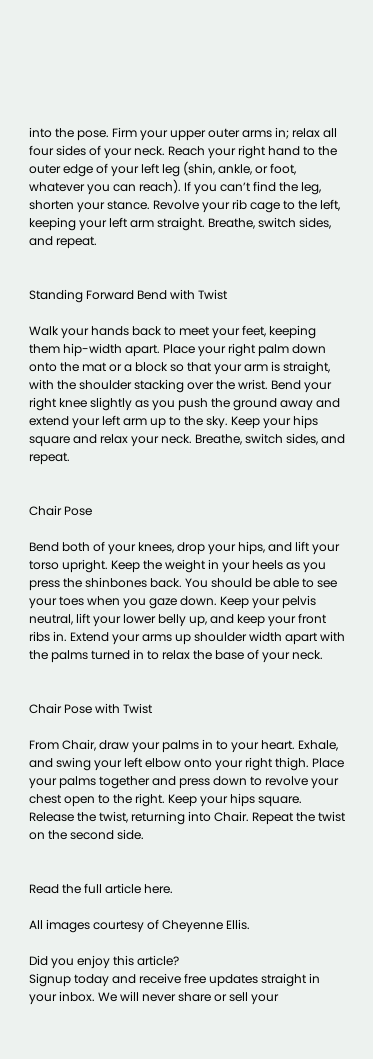into the pose. Firm your upper outer arms in; relax all four sides of your neck. Reach your right hand to the outer edge of your left leg (shin, ankle, or foot, whatever you can reach). If you can’t find the leg, shorten your stance. Revolve your rib cage to the left, keeping your left arm straight. Breathe, switch sides, and repeat.


Standing Forward Bend with Twist

Walk your hands back to meet your feet, keeping them hip-width apart. Place your right palm down onto the mat or a block so that your arm is straight, with the shoulder stacking over the wrist. Bend your right knee slightly as you push the ground away and extend your left arm up to the sky. Keep your hips square and relax your neck. Breathe, switch sides, and repeat.


Chair Pose

Bend both of your knees, drop your hips, and lift your torso upright. Keep the weight in your heels as you press the shinbones back. You should be able to see your toes when you gaze down. Keep your pelvis neutral, lift your lower belly up, and keep your front ribs in. Extend your arms up shoulder width apart with the palms turned in to relax the base of your neck.


Chair Pose with Twist

From Chair, draw your palms in to your heart. Exhale, and swing your left elbow onto your right thigh. Place your palms together and press down to revolve your chest open to the right. Keep your hips square. Release the twist, returning into Chair. Repeat the twist on the second side.


Read the full article here.

All images courtesy of Cheyenne Ellis.

Did you enjoy this article?
Signup today and receive free updates straight in your inbox. We will never share or sell your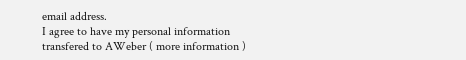email address.
I agree to have my personal information transfered to AWeber ( more information )